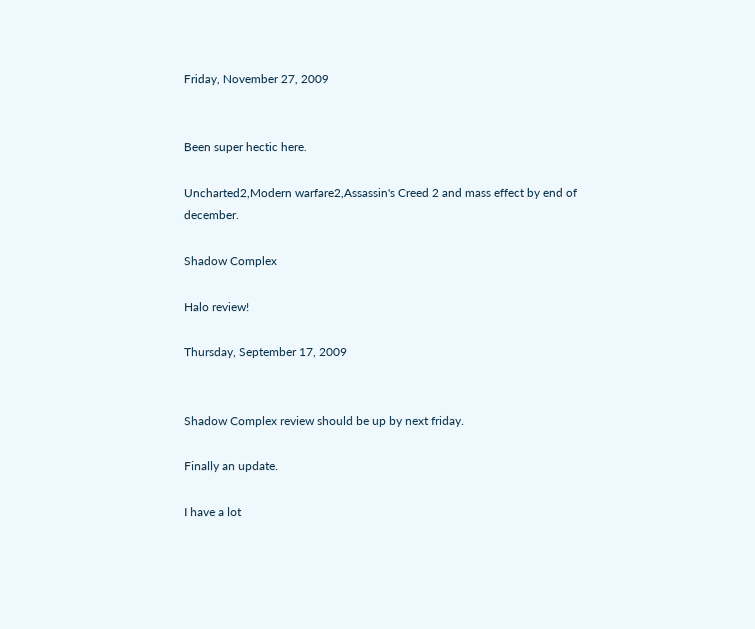Friday, November 27, 2009


Been super hectic here.

Uncharted2,Modern warfare2,Assassin's Creed 2 and mass effect by end of december.

Shadow Complex

Halo review!

Thursday, September 17, 2009


Shadow Complex review should be up by next friday.

Finally an update.

I have a lot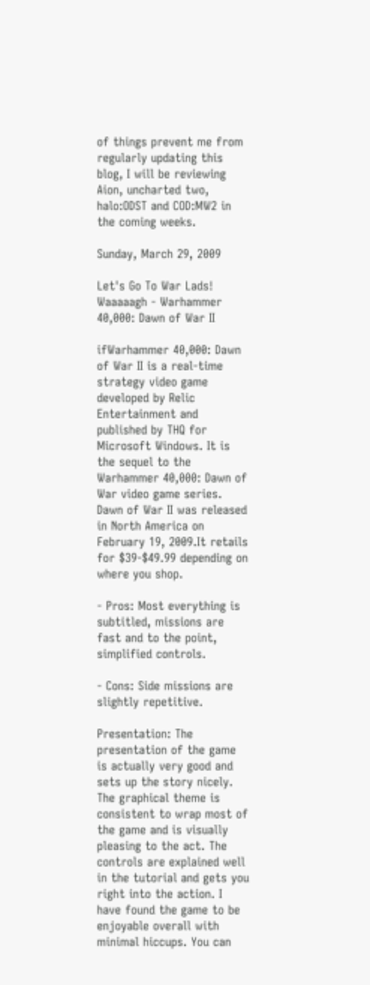of things prevent me from regularly updating this blog, I will be reviewing Aion, uncharted two, halo:ODST and COD:MW2 in the coming weeks.

Sunday, March 29, 2009

Let's Go To War Lads! Waaaaagh - Warhammer 40,000: Dawn of War II

ifWarhammer 40,000: Dawn of War II is a real-time strategy video game developed by Relic Entertainment and published by THQ for Microsoft Windows. It is the sequel to the Warhammer 40,000: Dawn of War video game series. Dawn of War II was released in North America on February 19, 2009.It retails for $39-$49.99 depending on where you shop.

- Pros: Most everything is subtitled, missions are fast and to the point, simplified controls.

- Cons: Side missions are slightly repetitive.

Presentation: The presentation of the game is actually very good and sets up the story nicely. The graphical theme is consistent to wrap most of the game and is visually pleasing to the act. The controls are explained well in the tutorial and gets you right into the action. I have found the game to be enjoyable overall with minimal hiccups. You can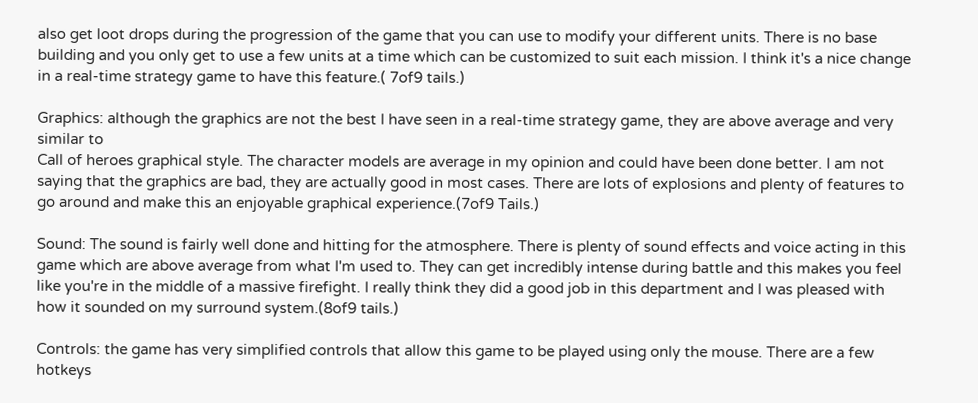also get loot drops during the progression of the game that you can use to modify your different units. There is no base building and you only get to use a few units at a time which can be customized to suit each mission. I think it's a nice change in a real-time strategy game to have this feature.( 7of9 tails.)

Graphics: although the graphics are not the best I have seen in a real-time strategy game, they are above average and very similar to
Call of heroes graphical style. The character models are average in my opinion and could have been done better. I am not saying that the graphics are bad, they are actually good in most cases. There are lots of explosions and plenty of features to go around and make this an enjoyable graphical experience.(7of9 Tails.)

Sound: The sound is fairly well done and hitting for the atmosphere. There is plenty of sound effects and voice acting in this game which are above average from what I'm used to. They can get incredibly intense during battle and this makes you feel like you're in the middle of a massive firefight. I really think they did a good job in this department and I was pleased with how it sounded on my surround system.(8of9 tails.)

Controls: the game has very simplified controls that allow this game to be played using only the mouse. There are a few hotkeys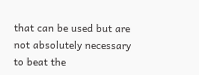that can be used but are not absolutely necessary to beat the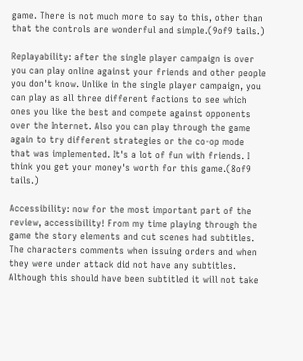game. There is not much more to say to this, other than that the controls are wonderful and simple.(9of9 tails.)

Replayability: after the single player campaign is over you can play online against your friends and other people you don't know. Unlike in the single player campaign, you can play as all three different factions to see which ones you like the best and compete against opponents over the Internet. Also you can play through the game again to try different strategies or the co-op mode that was implemented. It's a lot of fun with friends. I think you get your money's worth for this game.(8of9 tails.)

Accessibility: now for the most important part of the review, accessibility! From my time playing through the game the story elements and cut scenes had subtitles. The characters comments when issuing orders and when they were under attack did not have any subtitles. Although this should have been subtitled it will not take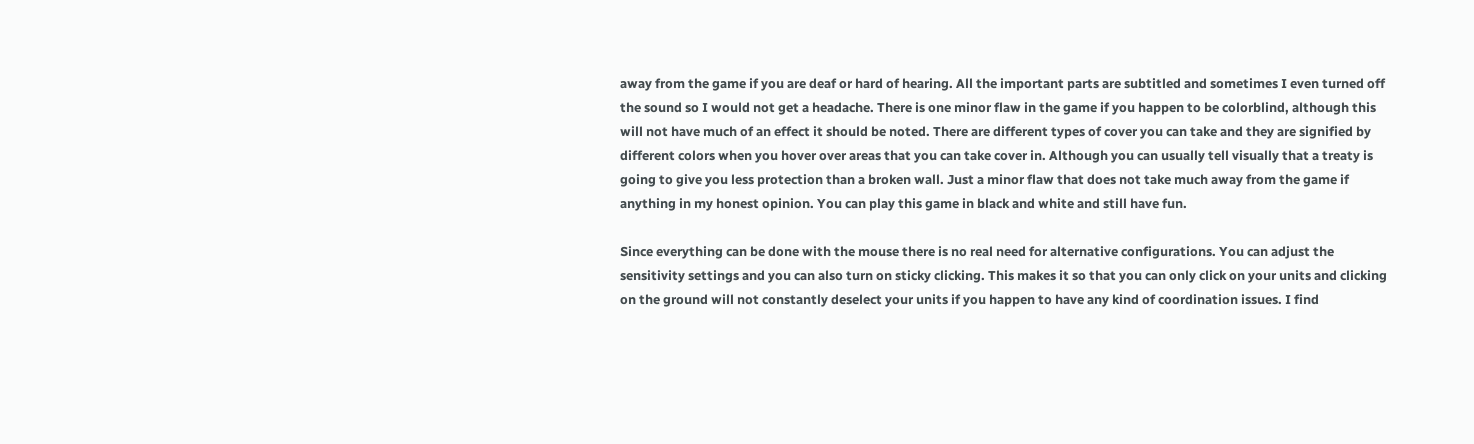away from the game if you are deaf or hard of hearing. All the important parts are subtitled and sometimes I even turned off the sound so I would not get a headache. There is one minor flaw in the game if you happen to be colorblind, although this will not have much of an effect it should be noted. There are different types of cover you can take and they are signified by different colors when you hover over areas that you can take cover in. Although you can usually tell visually that a treaty is going to give you less protection than a broken wall. Just a minor flaw that does not take much away from the game if anything in my honest opinion. You can play this game in black and white and still have fun.

Since everything can be done with the mouse there is no real need for alternative configurations. You can adjust the sensitivity settings and you can also turn on sticky clicking. This makes it so that you can only click on your units and clicking on the ground will not constantly deselect your units if you happen to have any kind of coordination issues. I find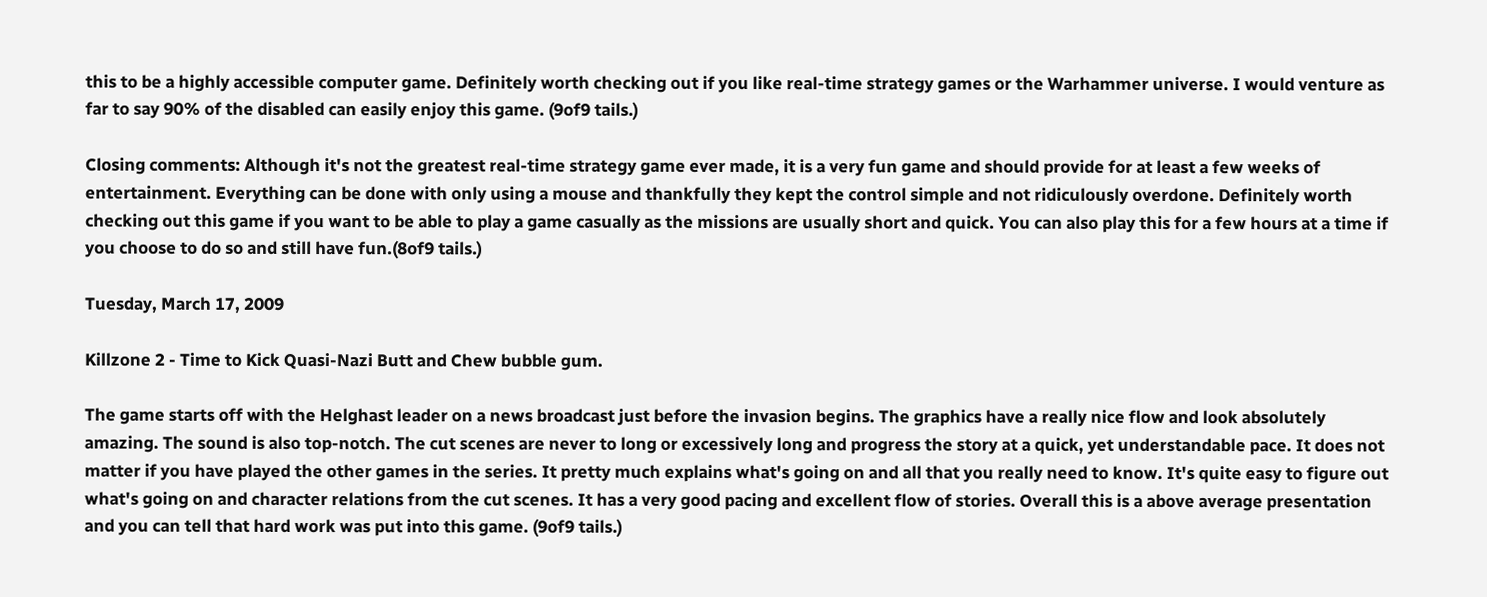this to be a highly accessible computer game. Definitely worth checking out if you like real-time strategy games or the Warhammer universe. I would venture as far to say 90% of the disabled can easily enjoy this game. (9of9 tails.)

Closing comments: Although it's not the greatest real-time strategy game ever made, it is a very fun game and should provide for at least a few weeks of entertainment. Everything can be done with only using a mouse and thankfully they kept the control simple and not ridiculously overdone. Definitely worth checking out this game if you want to be able to play a game casually as the missions are usually short and quick. You can also play this for a few hours at a time if you choose to do so and still have fun.(8of9 tails.)

Tuesday, March 17, 2009

Killzone 2 - Time to Kick Quasi-Nazi Butt and Chew bubble gum.

The game starts off with the Helghast leader on a news broadcast just before the invasion begins. The graphics have a really nice flow and look absolutely amazing. The sound is also top-notch. The cut scenes are never to long or excessively long and progress the story at a quick, yet understandable pace. It does not matter if you have played the other games in the series. It pretty much explains what's going on and all that you really need to know. It's quite easy to figure out what's going on and character relations from the cut scenes. It has a very good pacing and excellent flow of stories. Overall this is a above average presentation and you can tell that hard work was put into this game. (9of9 tails.)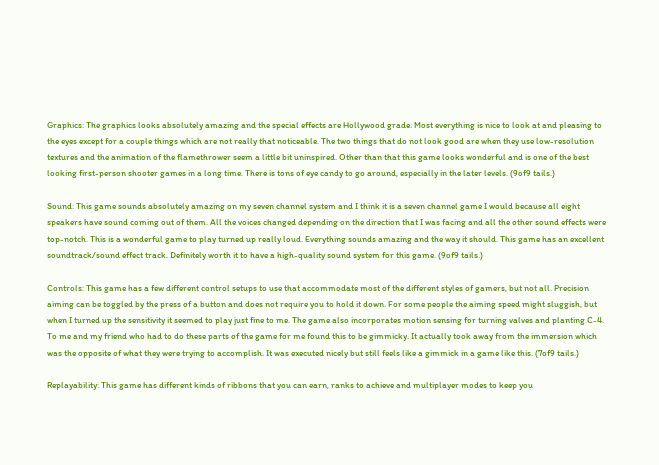Graphics: The graphics looks absolutely amazing and the special effects are Hollywood grade. Most everything is nice to look at and pleasing to the eyes except for a couple things which are not really that noticeable. The two things that do not look good are when they use low-resolution textures and the animation of the flamethrower seem a little bit uninspired. Other than that this game looks wonderful and is one of the best looking first-person shooter games in a long time. There is tons of eye candy to go around, especially in the later levels. (9of9 tails.)

Sound: This game sounds absolutely amazing on my seven channel system and I think it is a seven channel game I would because all eight speakers have sound coming out of them. All the voices changed depending on the direction that I was facing and all the other sound effects were top-notch. This is a wonderful game to play turned up really loud. Everything sounds amazing and the way it should. This game has an excellent soundtrack/sound effect track. Definitely worth it to have a high-quality sound system for this game. (9of9 tails.)

Controls: This game has a few different control setups to use that accommodate most of the different styles of gamers, but not all. Precision aiming can be toggled by the press of a button and does not require you to hold it down. For some people the aiming speed might sluggish, but when I turned up the sensitivity it seemed to play just fine to me. The game also incorporates motion sensing for turning valves and planting C-4. To me and my friend who had to do these parts of the game for me found this to be gimmicky. It actually took away from the immersion which was the opposite of what they were trying to accomplish. It was executed nicely but still feels like a gimmick in a game like this. (7of9 tails.)

Replayability: This game has different kinds of ribbons that you can earn, ranks to achieve and multiplayer modes to keep you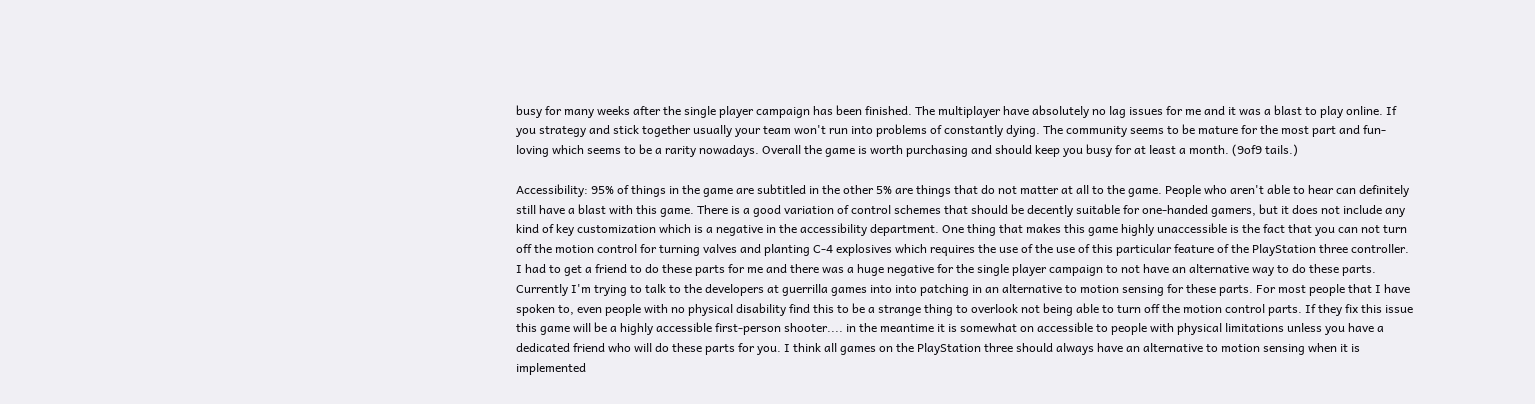busy for many weeks after the single player campaign has been finished. The multiplayer have absolutely no lag issues for me and it was a blast to play online. If you strategy and stick together usually your team won't run into problems of constantly dying. The community seems to be mature for the most part and fun-loving which seems to be a rarity nowadays. Overall the game is worth purchasing and should keep you busy for at least a month. (9of9 tails.)

Accessibility: 95% of things in the game are subtitled in the other 5% are things that do not matter at all to the game. People who aren't able to hear can definitely still have a blast with this game. There is a good variation of control schemes that should be decently suitable for one-handed gamers, but it does not include any kind of key customization which is a negative in the accessibility department. One thing that makes this game highly unaccessible is the fact that you can not turn off the motion control for turning valves and planting C-4 explosives which requires the use of the use of this particular feature of the PlayStation three controller. I had to get a friend to do these parts for me and there was a huge negative for the single player campaign to not have an alternative way to do these parts. Currently I'm trying to talk to the developers at guerrilla games into into patching in an alternative to motion sensing for these parts. For most people that I have spoken to, even people with no physical disability find this to be a strange thing to overlook not being able to turn off the motion control parts. If they fix this issue this game will be a highly accessible first-person shooter.... in the meantime it is somewhat on accessible to people with physical limitations unless you have a dedicated friend who will do these parts for you. I think all games on the PlayStation three should always have an alternative to motion sensing when it is implemented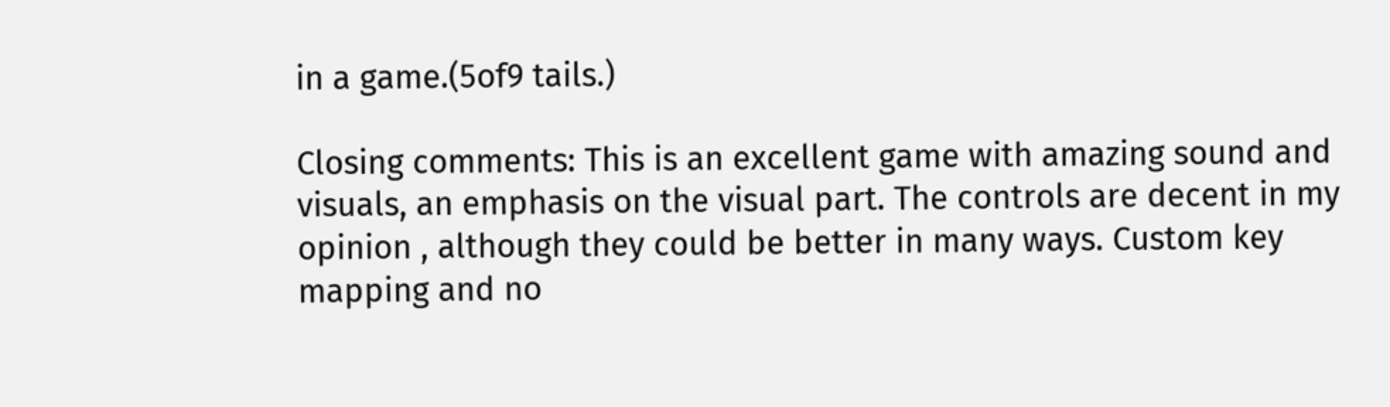in a game.(5of9 tails.)

Closing comments: This is an excellent game with amazing sound and visuals, an emphasis on the visual part. The controls are decent in my opinion , although they could be better in many ways. Custom key mapping and no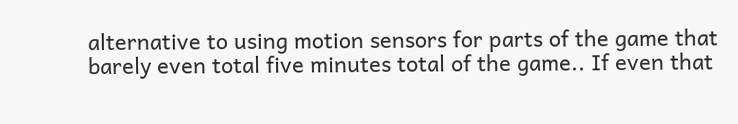alternative to using motion sensors for parts of the game that barely even total five minutes total of the game.. If even that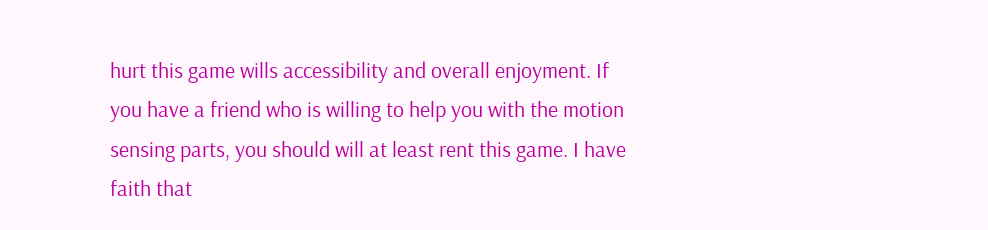hurt this game wills accessibility and overall enjoyment. If you have a friend who is willing to help you with the motion sensing parts, you should will at least rent this game. I have faith that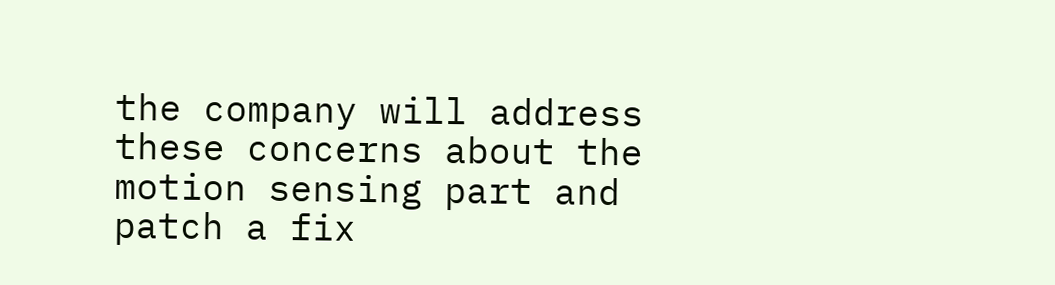the company will address these concerns about the motion sensing part and patch a fix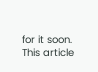for it soon. This article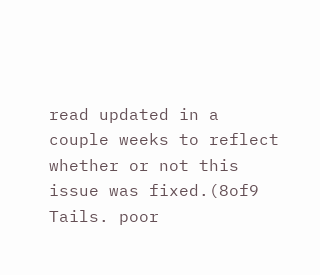read updated in a couple weeks to reflect whether or not this issue was fixed.(8of9 Tails. poor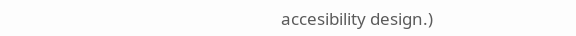accesibility design.)